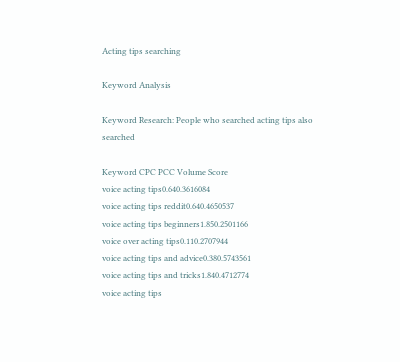Acting tips searching

Keyword Analysis

Keyword Research: People who searched acting tips also searched

Keyword CPC PCC Volume Score
voice acting tips0.640.3616084
voice acting tips reddit0.640.4650537
voice acting tips beginners1.850.2501166
voice over acting tips0.110.2707944
voice acting tips and advice0.380.5743561
voice acting tips and tricks1.840.4712774
voice acting tips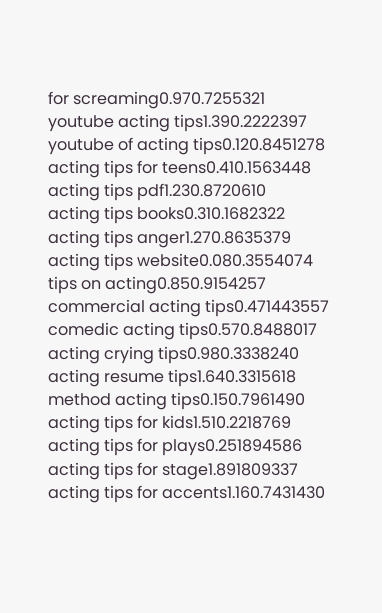for screaming0.970.7255321
youtube acting tips1.390.2222397
youtube of acting tips0.120.8451278
acting tips for teens0.410.1563448
acting tips pdf1.230.8720610
acting tips books0.310.1682322
acting tips anger1.270.8635379
acting tips website0.080.3554074
tips on acting0.850.9154257
commercial acting tips0.471443557
comedic acting tips0.570.8488017
acting crying tips0.980.3338240
acting resume tips1.640.3315618
method acting tips0.150.7961490
acting tips for kids1.510.2218769
acting tips for plays0.251894586
acting tips for stage1.891809337
acting tips for accents1.160.7431430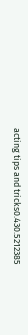acting tips and tricks0.430.5212385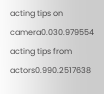acting tips on camera0.030.979554
acting tips from actors0.990.2517638